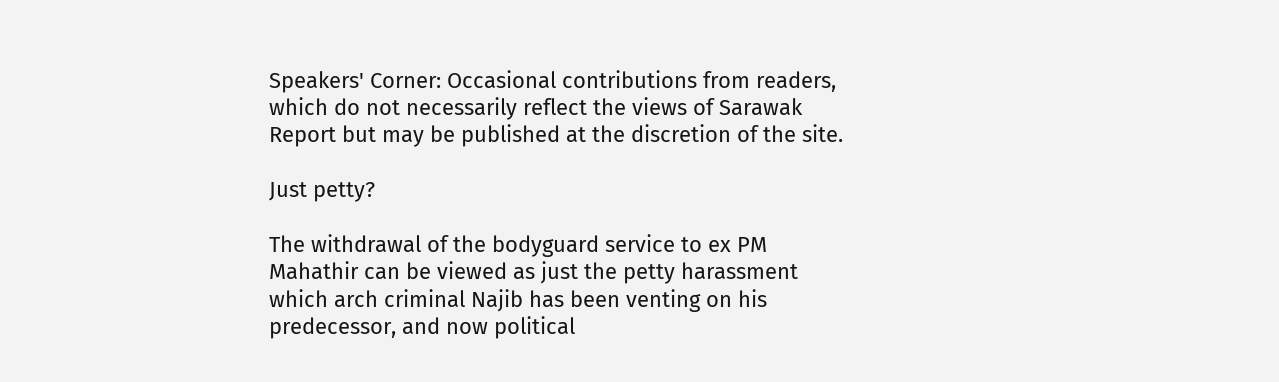Speakers' Corner: Occasional contributions from readers, which do not necessarily reflect the views of Sarawak Report but may be published at the discretion of the site.

Just petty?

The withdrawal of the bodyguard service to ex PM Mahathir can be viewed as just the petty harassment which arch criminal Najib has been venting on his predecessor, and now political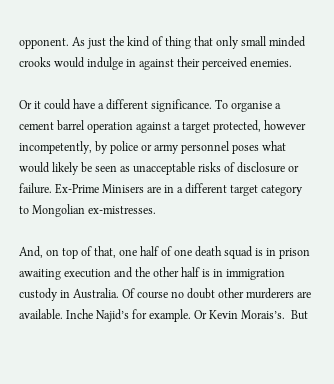opponent. As just the kind of thing that only small minded crooks would indulge in against their perceived enemies.

Or it could have a different significance. To organise a cement barrel operation against a target protected, however incompetently, by police or army personnel poses what would likely be seen as unacceptable risks of disclosure or failure. Ex-Prime Minisers are in a different target category to Mongolian ex-mistresses.

And, on top of that, one half of one death squad is in prison awaiting execution and the other half is in immigration custody in Australia. Of course no doubt other murderers are available. Inche Najid’s for example. Or Kevin Morais’s.  But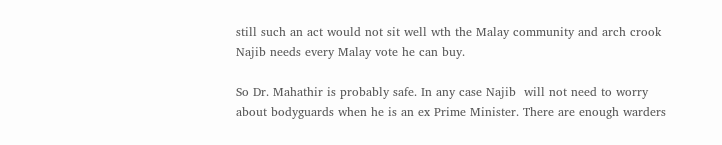still such an act would not sit well wth the Malay community and arch crook Najib needs every Malay vote he can buy.

So Dr. Mahathir is probably safe. In any case Najib  will not need to worry about bodyguards when he is an ex Prime Minister. There are enough warders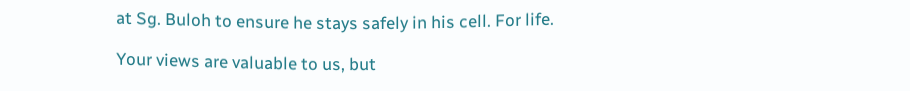at Sg. Buloh to ensure he stays safely in his cell. For life.

Your views are valuable to us, but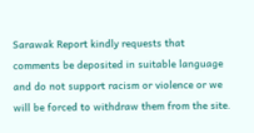Sarawak Report kindly requests that comments be deposited in suitable language and do not support racism or violence or we will be forced to withdraw them from the site.